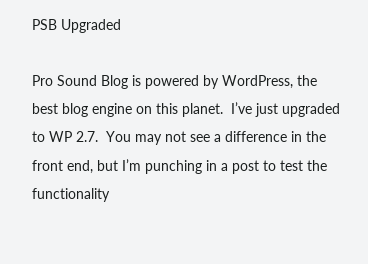PSB Upgraded

Pro Sound Blog is powered by WordPress, the best blog engine on this planet.  I’ve just upgraded to WP 2.7.  You may not see a difference in the front end, but I’m punching in a post to test the functionality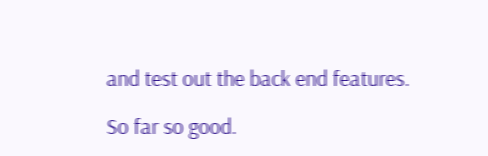and test out the back end features.

So far so good.